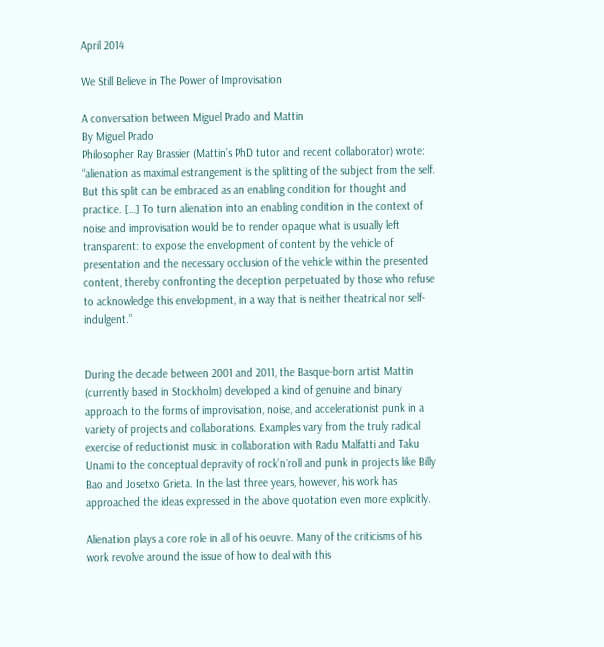April 2014

We Still Believe in The Power of Improvisation

A conversation between Miguel Prado and Mattin
By Miguel Prado
Philosopher Ray Brassier (Mattin’s PhD tutor and recent collaborator) wrote: “alienation as maximal estrangement is the splitting of the subject from the self. But this split can be embraced as an enabling condition for thought and practice. […] To turn alienation into an enabling condition in the context of noise and improvisation would be to render opaque what is usually left transparent: to expose the envelopment of content by the vehicle of presentation and the necessary occlusion of the vehicle within the presented content, thereby confronting the deception perpetuated by those who refuse to acknowledge this envelopment, in a way that is neither theatrical nor self-indulgent.”


During the decade between 2001 and 2011, the Basque-born artist Mattin (currently based in Stockholm) developed a kind of genuine and binary approach to the forms of improvisation, noise, and accelerationist punk in a variety of projects and collaborations. Examples vary from the truly radical exercise of reductionist music in collaboration with Radu Malfatti and Taku Unami to the conceptual depravity of rock’n´roll and punk in projects like Billy Bao and Josetxo Grieta. In the last three years, however, his work has approached the ideas expressed in the above quotation even more explicitly.

Alienation plays a core role in all of his oeuvre. Many of the criticisms of his work revolve around the issue of how to deal with this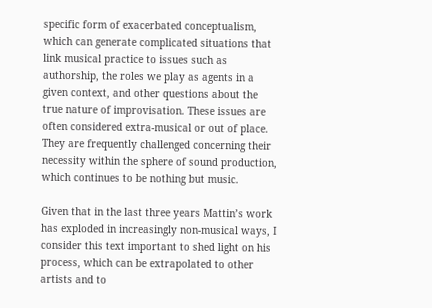specific form of exacerbated conceptualism, which can generate complicated situations that link musical practice to issues such as authorship, the roles we play as agents in a given context, and other questions about the true nature of improvisation. These issues are often considered extra-musical or out of place. They are frequently challenged concerning their necessity within the sphere of sound production, which continues to be nothing but music.

Given that in the last three years Mattin’s work has exploded in increasingly non-musical ways, I consider this text important to shed light on his process, which can be extrapolated to other artists and to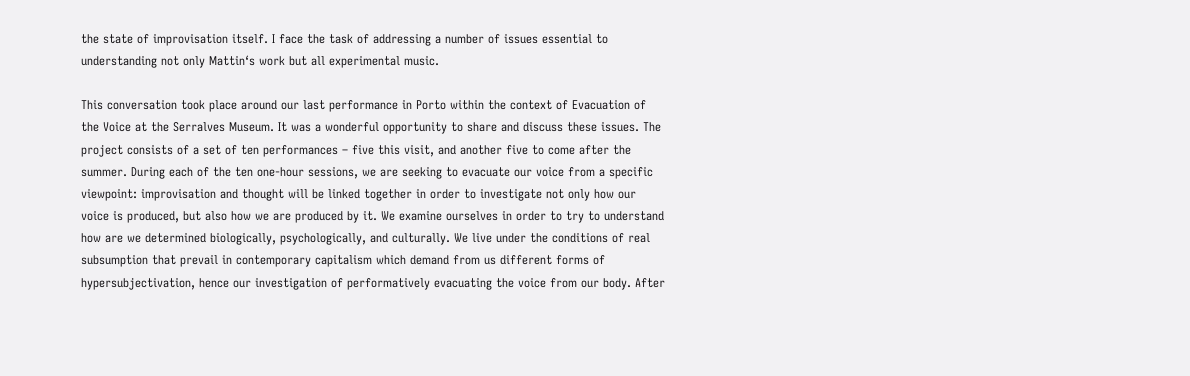the state of improvisation itself. I face the task of addressing a number of issues essential to understanding not only Mattin‘s work but all experimental music.

This conversation took place around our last performance in Porto within the context of Evacuation of the Voice at the Serralves Museum. It was a wonderful opportunity to share and discuss these issues. The project consists of a set of ten performances – five this visit, and another five to come after the summer. During each of the ten one-hour sessions, we are seeking to evacuate our voice from a specific viewpoint: improvisation and thought will be linked together in order to investigate not only how our voice is produced, but also how we are produced by it. We examine ourselves in order to try to understand how are we determined biologically, psychologically, and culturally. We live under the conditions of real subsumption that prevail in contemporary capitalism which demand from us different forms of hypersubjectivation, hence our investigation of performatively evacuating the voice from our body. After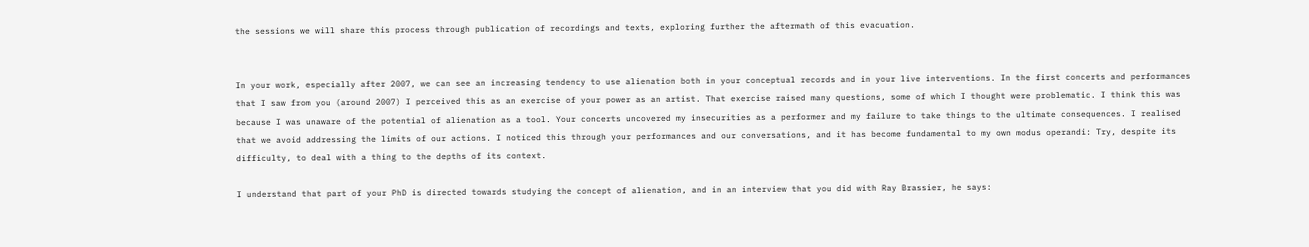the sessions we will share this process through publication of recordings and texts, exploring further the aftermath of this evacuation.


In your work, especially after 2007, we can see an increasing tendency to use alienation both in your conceptual records and in your live interventions. In the first concerts and performances that I saw from you (around 2007) I perceived this as an exercise of your power as an artist. That exercise raised many questions, some of which I thought were problematic. I think this was because I was unaware of the potential of alienation as a tool. Your concerts uncovered my insecurities as a performer and my failure to take things to the ultimate consequences. I realised that we avoid addressing the limits of our actions. I noticed this through your performances and our conversations, and it has become fundamental to my own modus operandi: Try, despite its difficulty, to deal with a thing to the depths of its context.

I understand that part of your PhD is directed towards studying the concept of alienation, and in an interview that you did with Ray Brassier, he says: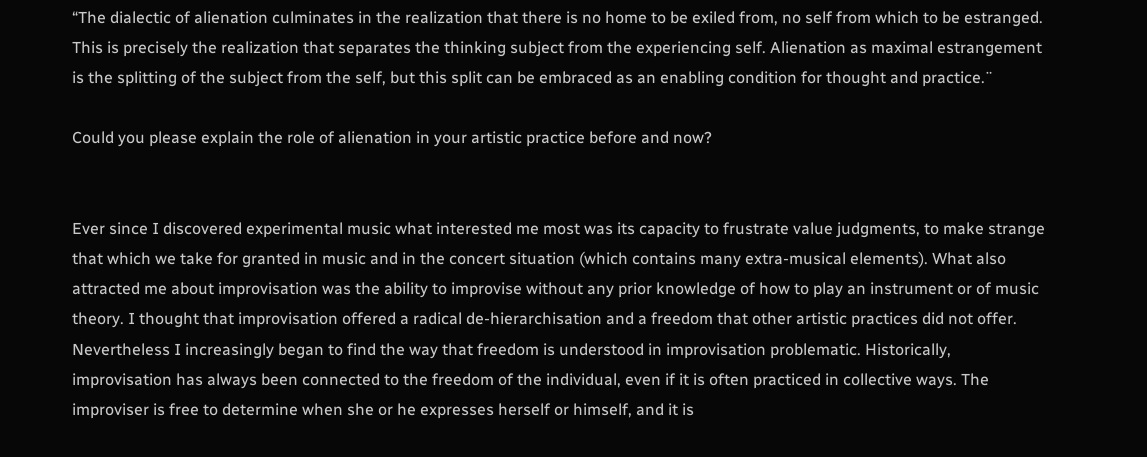“The dialectic of alienation culminates in the realization that there is no home to be exiled from, no self from which to be estranged. This is precisely the realization that separates the thinking subject from the experiencing self. Alienation as maximal estrangement is the splitting of the subject from the self, but this split can be embraced as an enabling condition for thought and practice.¨

Could you please explain the role of alienation in your artistic practice before and now?


Ever since I discovered experimental music what interested me most was its capacity to frustrate value judgments, to make strange that which we take for granted in music and in the concert situation (which contains many extra-musical elements). What also attracted me about improvisation was the ability to improvise without any prior knowledge of how to play an instrument or of music theory. I thought that improvisation offered a radical de-hierarchisation and a freedom that other artistic practices did not offer. Nevertheless I increasingly began to find the way that freedom is understood in improvisation problematic. Historically, improvisation has always been connected to the freedom of the individual, even if it is often practiced in collective ways. The improviser is free to determine when she or he expresses herself or himself, and it is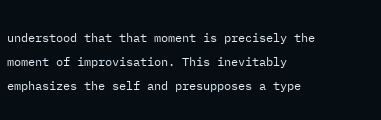understood that that moment is precisely the moment of improvisation. This inevitably emphasizes the self and presupposes a type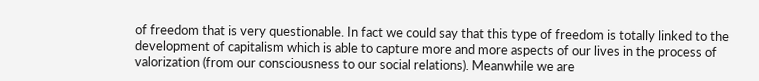of freedom that is very questionable. In fact we could say that this type of freedom is totally linked to the development of capitalism which is able to capture more and more aspects of our lives in the process of valorization (from our consciousness to our social relations). Meanwhile we are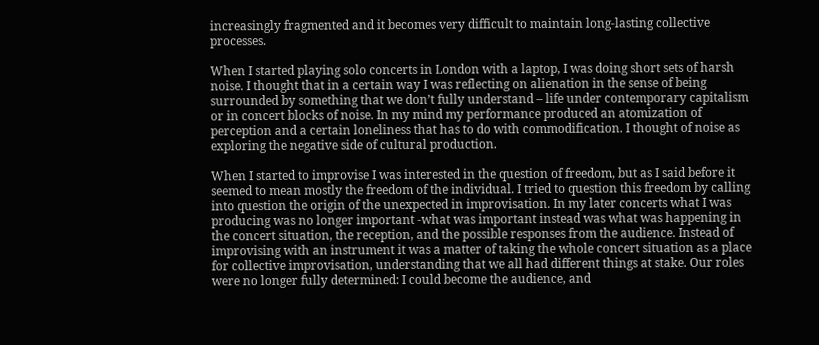increasingly fragmented and it becomes very difficult to maintain long-lasting collective processes.

When I started playing solo concerts in London with a laptop, I was doing short sets of harsh noise. I thought that in a certain way I was reflecting on alienation in the sense of being surrounded by something that we don’t fully understand – life under contemporary capitalism or in concert blocks of noise. In my mind my performance produced an atomization of perception and a certain loneliness that has to do with commodification. I thought of noise as exploring the negative side of cultural production.

When I started to improvise I was interested in the question of freedom, but as I said before it seemed to mean mostly the freedom of the individual. I tried to question this freedom by calling into question the origin of the unexpected in improvisation. In my later concerts what I was producing was no longer important -what was important instead was what was happening in the concert situation, the reception, and the possible responses from the audience. Instead of improvising with an instrument it was a matter of taking the whole concert situation as a place for collective improvisation, understanding that we all had different things at stake. Our roles were no longer fully determined: I could become the audience, and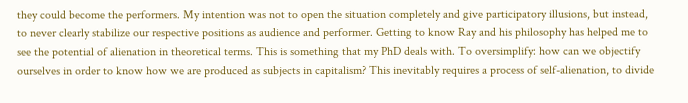they could become the performers. My intention was not to open the situation completely and give participatory illusions, but instead, to never clearly stabilize our respective positions as audience and performer. Getting to know Ray and his philosophy has helped me to see the potential of alienation in theoretical terms. This is something that my PhD deals with. To oversimplify: how can we objectify ourselves in order to know how we are produced as subjects in capitalism? This inevitably requires a process of self-alienation, to divide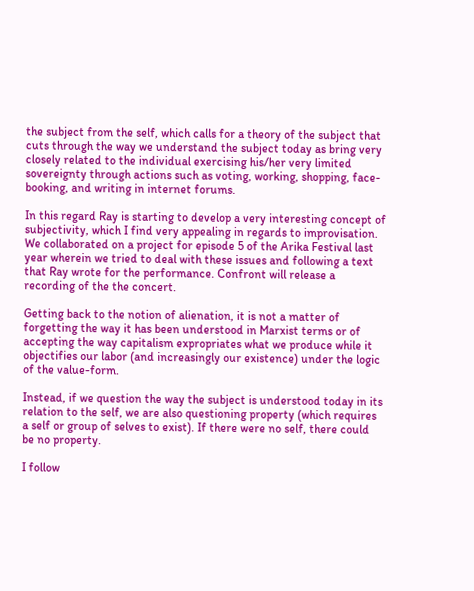the subject from the self, which calls for a theory of the subject that cuts through the way we understand the subject today as bring very closely related to the individual exercising his/her very limited sovereignty through actions such as voting, working, shopping, face-booking, and writing in internet forums.

In this regard Ray is starting to develop a very interesting concept of subjectivity, which I find very appealing in regards to improvisation. We collaborated on a project for episode 5 of the Arika Festival last year wherein we tried to deal with these issues and following a text that Ray wrote for the performance. Confront will release a recording of the the concert.

Getting back to the notion of alienation, it is not a matter of forgetting the way it has been understood in Marxist terms or of accepting the way capitalism expropriates what we produce while it objectifies our labor (and increasingly our existence) under the logic of the value-form.

Instead, if we question the way the subject is understood today in its relation to the self, we are also questioning property (which requires a self or group of selves to exist). If there were no self, there could be no property.

I follow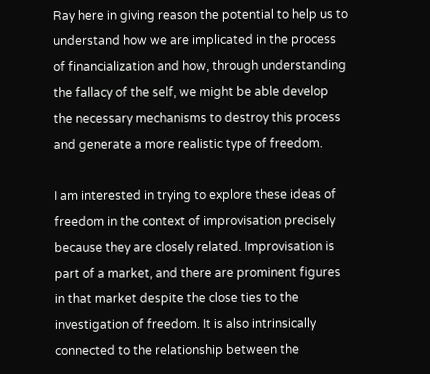Ray here in giving reason the potential to help us to understand how we are implicated in the process of financialization and how, through understanding the fallacy of the self, we might be able develop the necessary mechanisms to destroy this process and generate a more realistic type of freedom.

I am interested in trying to explore these ideas of freedom in the context of improvisation precisely because they are closely related. Improvisation is part of a market, and there are prominent figures in that market despite the close ties to the investigation of freedom. It is also intrinsically connected to the relationship between the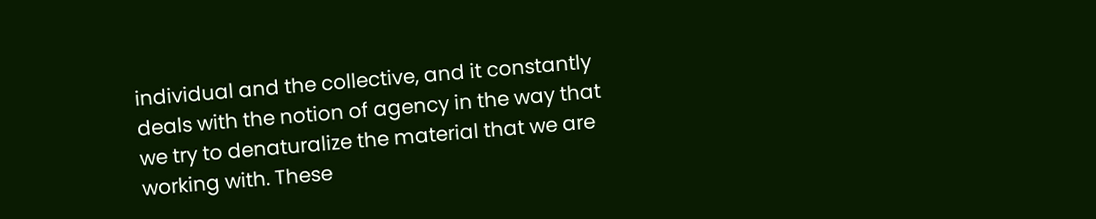individual and the collective, and it constantly deals with the notion of agency in the way that we try to denaturalize the material that we are working with. These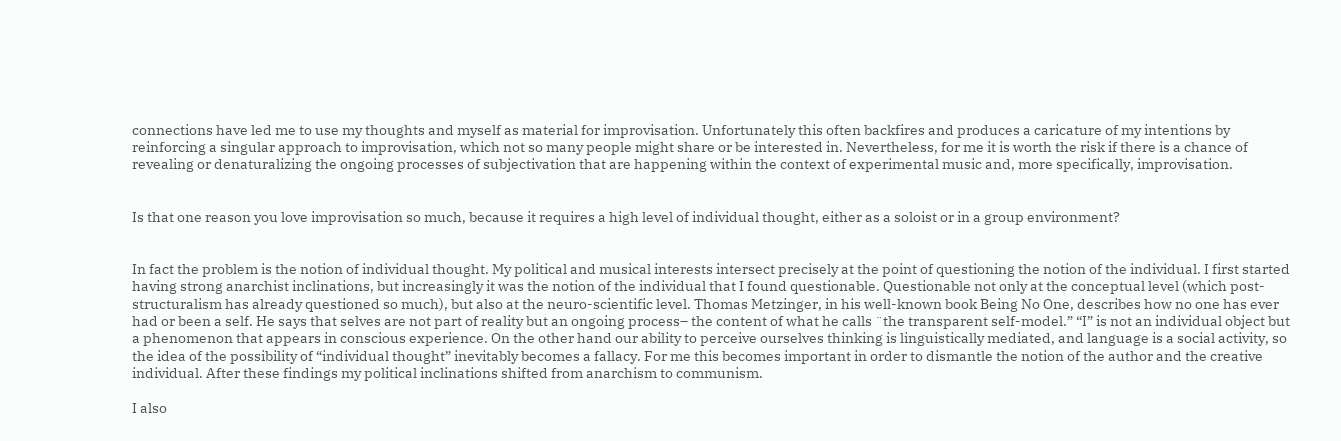connections have led me to use my thoughts and myself as material for improvisation. Unfortunately this often backfires and produces a caricature of my intentions by reinforcing a singular approach to improvisation, which not so many people might share or be interested in. Nevertheless, for me it is worth the risk if there is a chance of revealing or denaturalizing the ongoing processes of subjectivation that are happening within the context of experimental music and, more specifically, improvisation.


Is that one reason you love improvisation so much, because it requires a high level of individual thought, either as a soloist or in a group environment?


In fact the problem is the notion of individual thought. My political and musical interests intersect precisely at the point of questioning the notion of the individual. I first started having strong anarchist inclinations, but increasingly it was the notion of the individual that I found questionable. Questionable not only at the conceptual level (which post-structuralism has already questioned so much), but also at the neuro-scientific level. Thomas Metzinger, in his well-known book Being No One, describes how no one has ever had or been a self. He says that selves are not part of reality but an ongoing process– the content of what he calls ¨the transparent self-model.” “I” is not an individual object but a phenomenon that appears in conscious experience. On the other hand our ability to perceive ourselves thinking is linguistically mediated, and language is a social activity, so the idea of the possibility of “individual thought” inevitably becomes a fallacy. For me this becomes important in order to dismantle the notion of the author and the creative individual. After these findings my political inclinations shifted from anarchism to communism.

I also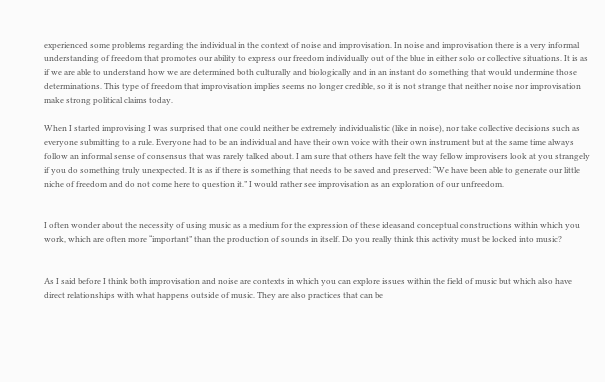experienced some problems regarding the individual in the context of noise and improvisation. In noise and improvisation there is a very informal understanding of freedom that promotes our ability to express our freedom individually out of the blue in either solo or collective situations. It is as if we are able to understand how we are determined both culturally and biologically and in an instant do something that would undermine those determinations. This type of freedom that improvisation implies seems no longer credible, so it is not strange that neither noise nor improvisation make strong political claims today.

When I started improvising I was surprised that one could neither be extremely individualistic (like in noise), nor take collective decisions such as everyone submitting to a rule. Everyone had to be an individual and have their own voice with their own instrument but at the same time always follow an informal sense of consensus that was rarely talked about. I am sure that others have felt the way fellow improvisers look at you strangely if you do something truly unexpected. It is as if there is something that needs to be saved and preserved: “We have been able to generate our little niche of freedom and do not come here to question it.” I would rather see improvisation as an exploration of our unfreedom.


I often wonder about the necessity of using music as a medium for the expression of these ideasand conceptual constructions within which you work, which are often more “important” than the production of sounds in itself. Do you really think this activity must be locked into music?


As I said before I think both improvisation and noise are contexts in which you can explore issues within the field of music but which also have direct relationships with what happens outside of music. They are also practices that can be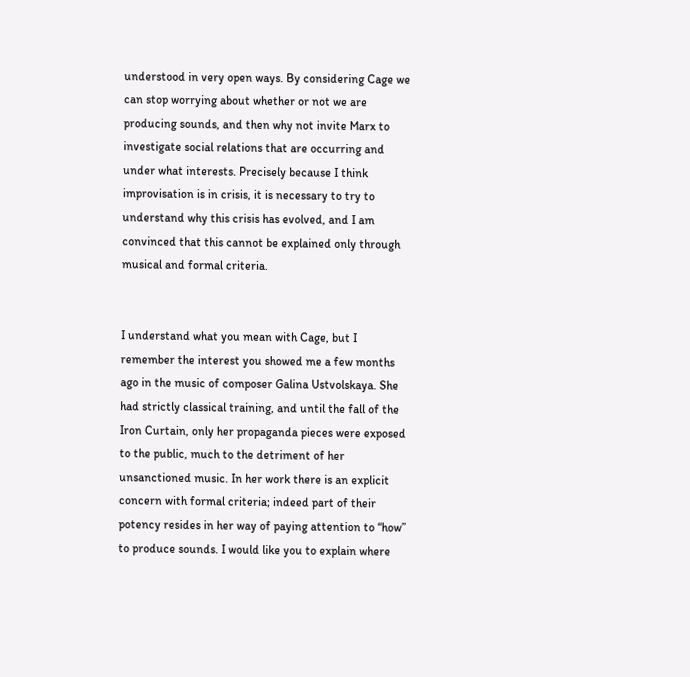understood in very open ways. By considering Cage we can stop worrying about whether or not we are producing sounds, and then why not invite Marx to investigate social relations that are occurring and under what interests. Precisely because I think improvisation is in crisis, it is necessary to try to understand why this crisis has evolved, and I am convinced that this cannot be explained only through musical and formal criteria.


I understand what you mean with Cage, but I remember the interest you showed me a few months ago in the music of composer Galina Ustvolskaya. She had strictly classical training, and until the fall of the Iron Curtain, only her propaganda pieces were exposed to the public, much to the detriment of her unsanctioned music. In her work there is an explicit concern with formal criteria; indeed part of their potency resides in her way of paying attention to “how” to produce sounds. I would like you to explain where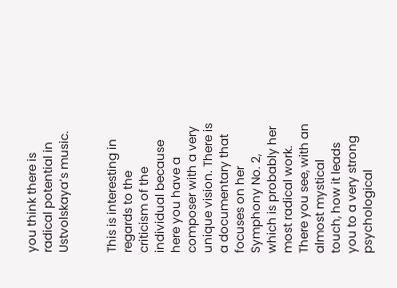you think there is radical potential in Ustvolskaya’s music.


This is interesting in regards to the criticism of the individual because here you have a composer with a very unique vision. There is a documentary that focuses on her Symphony No. 2, which is probably her most radical work. There you see, with an almost mystical touch, how it leads you to a very strong psychological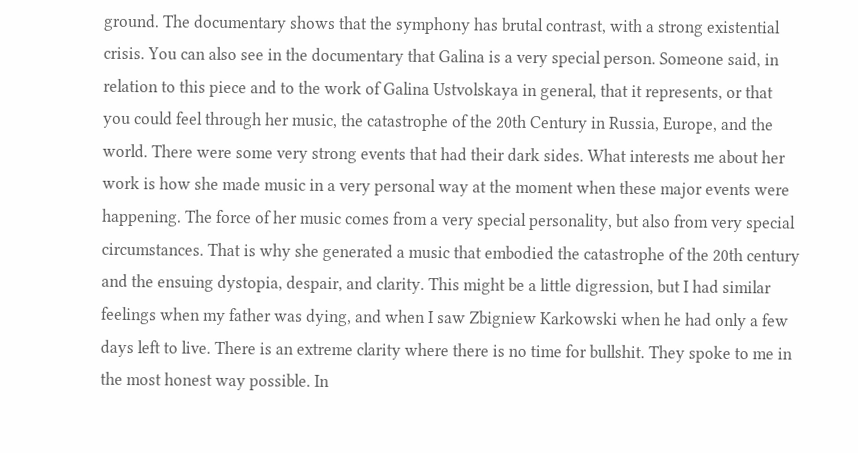ground. The documentary shows that the symphony has brutal contrast, with a strong existential crisis. You can also see in the documentary that Galina is a very special person. Someone said, in relation to this piece and to the work of Galina Ustvolskaya in general, that it represents, or that you could feel through her music, the catastrophe of the 20th Century in Russia, Europe, and the world. There were some very strong events that had their dark sides. What interests me about her work is how she made music in a very personal way at the moment when these major events were happening. The force of her music comes from a very special personality, but also from very special circumstances. That is why she generated a music that embodied the catastrophe of the 20th century and the ensuing dystopia, despair, and clarity. This might be a little digression, but I had similar feelings when my father was dying, and when I saw Zbigniew Karkowski when he had only a few days left to live. There is an extreme clarity where there is no time for bullshit. They spoke to me in the most honest way possible. In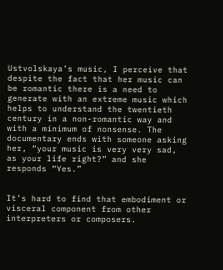Ustvolskaya’s music, I perceive that despite the fact that her music can be romantic there is a need to generate with an extreme music which helps to understand the twentieth century in a non-romantic way and with a minimum of nonsense. The documentary ends with someone asking her, “your music is very very sad, as your life right?” and she responds “Yes.”


It’s hard to find that embodiment or visceral component from other interpreters or composers.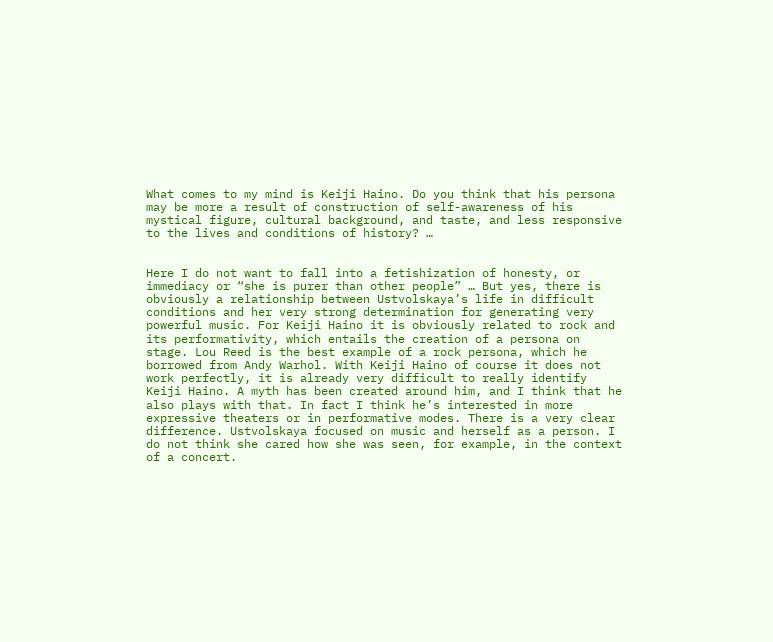What comes to my mind is Keiji Haino. Do you think that his persona may be more a result of construction of self-awareness of his mystical figure, cultural background, and taste, and less responsive to the lives and conditions of history? …


Here I do not want to fall into a fetishization of honesty, or immediacy or “she is purer than other people” … But yes, there is obviously a relationship between Ustvolskaya’s life in difficult conditions and her very strong determination for generating very powerful music. For Keiji Haino it is obviously related to rock and its performativity, which entails the creation of a persona on stage. Lou Reed is the best example of a rock persona, which he borrowed from Andy Warhol. With Keiji Haino of course it does not work perfectly, it is already very difficult to really identify Keiji Haino. A myth has been created around him, and I think that he also plays with that. In fact I think he’s interested in more expressive theaters or in performative modes. There is a very clear difference. Ustvolskaya focused on music and herself as a person. I do not think she cared how she was seen, for example, in the context of a concert.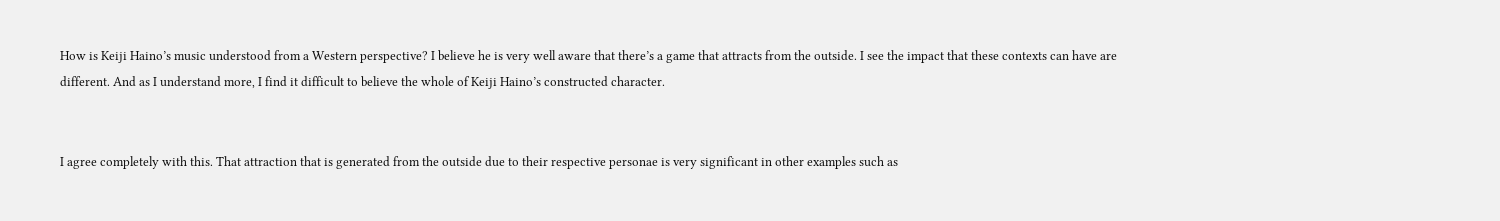How is Keiji Haino’s music understood from a Western perspective? I believe he is very well aware that there’s a game that attracts from the outside. I see the impact that these contexts can have are different. And as I understand more, I find it difficult to believe the whole of Keiji Haino’s constructed character.


I agree completely with this. That attraction that is generated from the outside due to their respective personae is very significant in other examples such as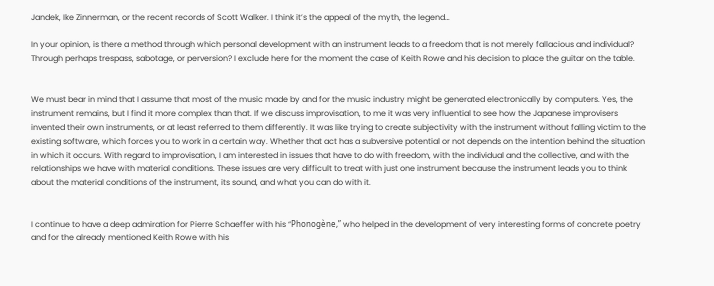Jandek, Ike Zinnerman, or the recent records of Scott Walker. I think it’s the appeal of the myth, the legend…

In your opinion, is there a method through which personal development with an instrument leads to a freedom that is not merely fallacious and individual? Through perhaps trespass, sabotage, or perversion? I exclude here for the moment the case of Keith Rowe and his decision to place the guitar on the table.


We must bear in mind that I assume that most of the music made by and for the music industry might be generated electronically by computers. Yes, the instrument remains, but I find it more complex than that. If we discuss improvisation, to me it was very influential to see how the Japanese improvisers invented their own instruments, or at least referred to them differently. It was like trying to create subjectivity with the instrument without falling victim to the existing software, which forces you to work in a certain way. Whether that act has a subversive potential or not depends on the intention behind the situation in which it occurs. With regard to improvisation, I am interested in issues that have to do with freedom, with the individual and the collective, and with the relationships we have with material conditions. These issues are very difficult to treat with just one instrument because the instrument leads you to think about the material conditions of the instrument, its sound, and what you can do with it.


I continue to have a deep admiration for Pierre Schaeffer with his “Phonogène,” who helped in the development of very interesting forms of concrete poetry and for the already mentioned Keith Rowe with his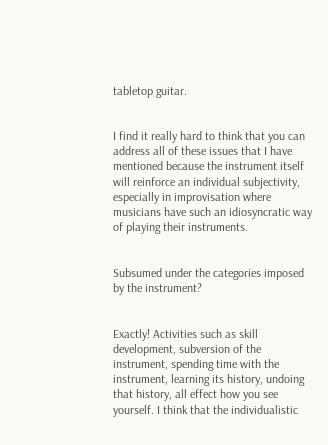tabletop guitar.


I find it really hard to think that you can address all of these issues that I have mentioned because the instrument itself will reinforce an individual subjectivity, especially in improvisation where musicians have such an idiosyncratic way of playing their instruments.


Subsumed under the categories imposed by the instrument?


Exactly! Activities such as skill development, subversion of the instrument, spending time with the instrument, learning its history, undoing that history, all effect how you see yourself. I think that the individualistic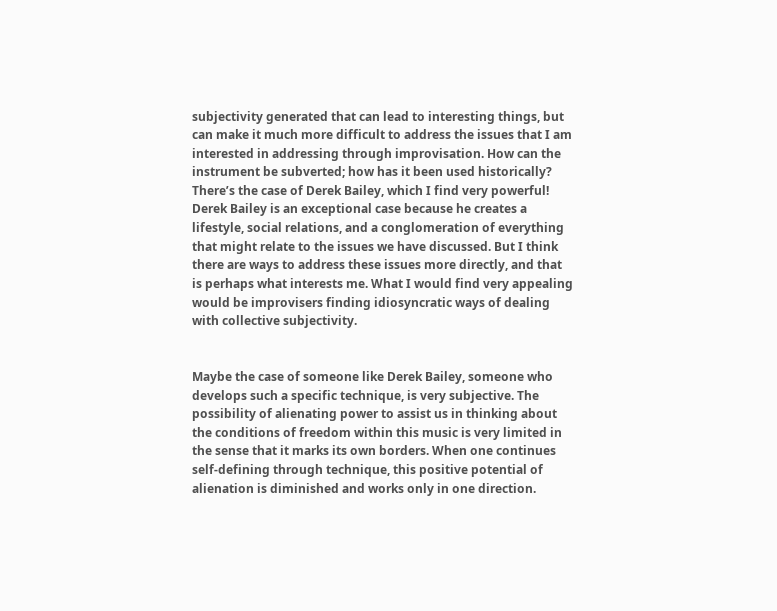subjectivity generated that can lead to interesting things, but can make it much more difficult to address the issues that I am interested in addressing through improvisation. How can the instrument be subverted; how has it been used historically? There’s the case of Derek Bailey, which I find very powerful! Derek Bailey is an exceptional case because he creates a lifestyle, social relations, and a conglomeration of everything that might relate to the issues we have discussed. But I think there are ways to address these issues more directly, and that is perhaps what interests me. What I would find very appealing would be improvisers finding idiosyncratic ways of dealing with collective subjectivity.


Maybe the case of someone like Derek Bailey, someone who develops such a specific technique, is very subjective. The possibility of alienating power to assist us in thinking about the conditions of freedom within this music is very limited in the sense that it marks its own borders. When one continues self-defining through technique, this positive potential of alienation is diminished and works only in one direction.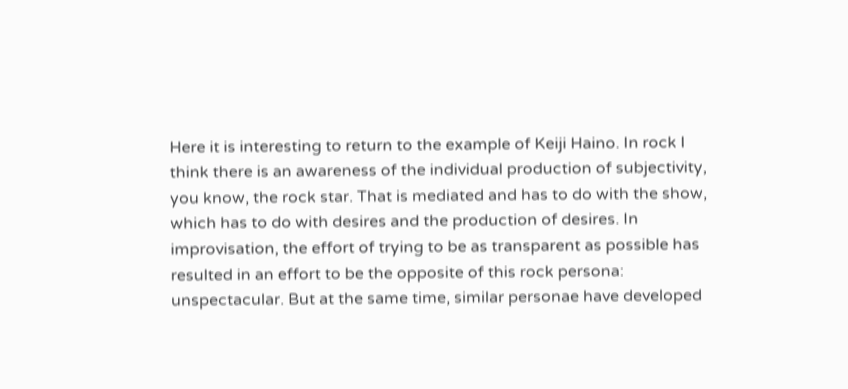Here it is interesting to return to the example of Keiji Haino. In rock I think there is an awareness of the individual production of subjectivity, you know, the rock star. That is mediated and has to do with the show, which has to do with desires and the production of desires. In improvisation, the effort of trying to be as transparent as possible has resulted in an effort to be the opposite of this rock persona: unspectacular. But at the same time, similar personae have developed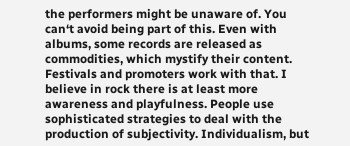the performers might be unaware of. You can‘t avoid being part of this. Even with albums, some records are released as commodities, which mystify their content. Festivals and promoters work with that. I believe in rock there is at least more awareness and playfulness. People use sophisticated strategies to deal with the production of subjectivity. Individualism, but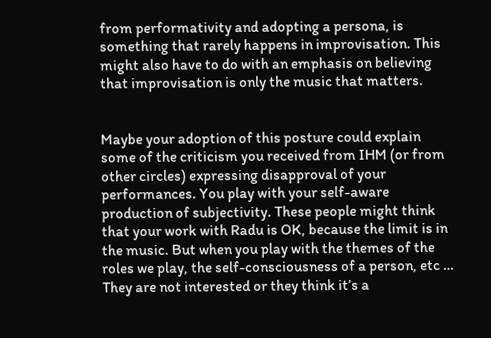from performativity and adopting a persona, is something that rarely happens in improvisation. This might also have to do with an emphasis on believing that improvisation is only the music that matters.


Maybe your adoption of this posture could explain some of the criticism you received from IHM (or from other circles) expressing disapproval of your performances. You play with your self-aware production of subjectivity. These people might think that your work with Radu is OK, because the limit is in the music. But when you play with the themes of the roles we play, the self-consciousness of a person, etc … They are not interested or they think it’s a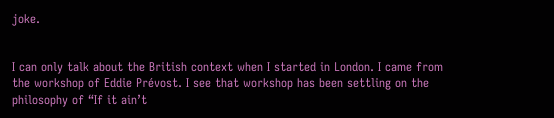joke.


I can only talk about the British context when I started in London. I came from the workshop of Eddie Prévost. I see that workshop has been settling on the philosophy of “If it ain’t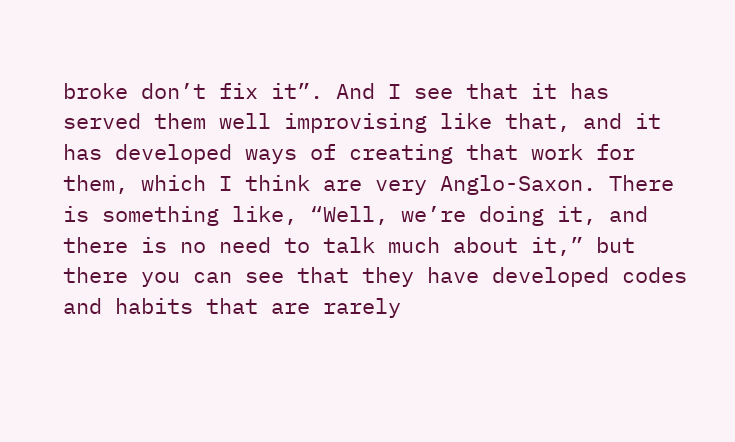broke don’t fix it”. And I see that it has served them well improvising like that, and it has developed ways of creating that work for them, which I think are very Anglo-Saxon. There is something like, “Well, we’re doing it, and there is no need to talk much about it,” but there you can see that they have developed codes and habits that are rarely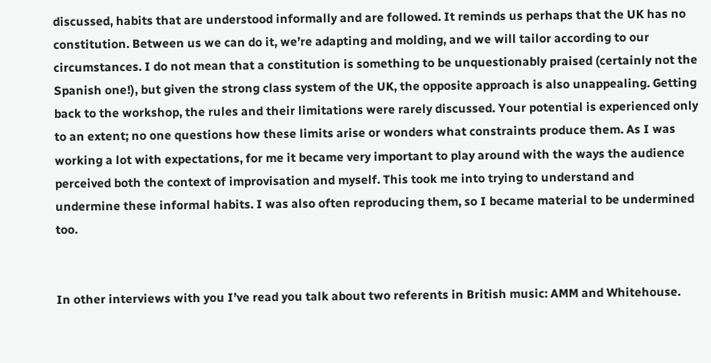discussed, habits that are understood informally and are followed. It reminds us perhaps that the UK has no constitution. Between us we can do it, we’re adapting and molding, and we will tailor according to our circumstances. I do not mean that a constitution is something to be unquestionably praised (certainly not the Spanish one!), but given the strong class system of the UK, the opposite approach is also unappealing. Getting back to the workshop, the rules and their limitations were rarely discussed. Your potential is experienced only to an extent; no one questions how these limits arise or wonders what constraints produce them. As I was working a lot with expectations, for me it became very important to play around with the ways the audience perceived both the context of improvisation and myself. This took me into trying to understand and undermine these informal habits. I was also often reproducing them, so I became material to be undermined too.


In other interviews with you I’ve read you talk about two referents in British music: AMM and Whitehouse.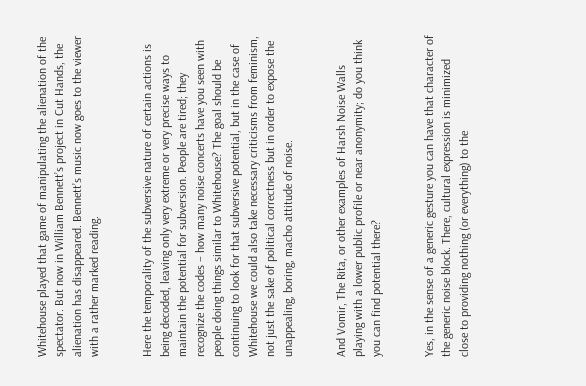Whitehouse played that game of manipulating the alienation of the spectator. But now in William Bennett’s project in Cut Hands, the alienation has disappeared. Bennett’s music now goes to the viewer with a rather marked reading.


Here the temporality of the subversive nature of certain actions is being decoded, leaving only very extreme or very precise ways to maintain the potential for subversion. People are tired; they recognize the codes – how many noise concerts have you seen with people doing things similar to Whitehouse? The goal should be continuing to look for that subversive potential, but in the case of Whitehouse we could also take necessary criticisms from feminism, not just the sake of political correctness but in order to expose the unappealing, boring, macho attitude of noise.


And Vomir, The Rita, or other examples of Harsh Noise Walls playing with a lower public profile or near anonymity; do you think you can find potential there?


Yes, in the sense of a generic gesture you can have that character of the generic noise block. There, cultural expression is minimized close to providing nothing (or everything) to the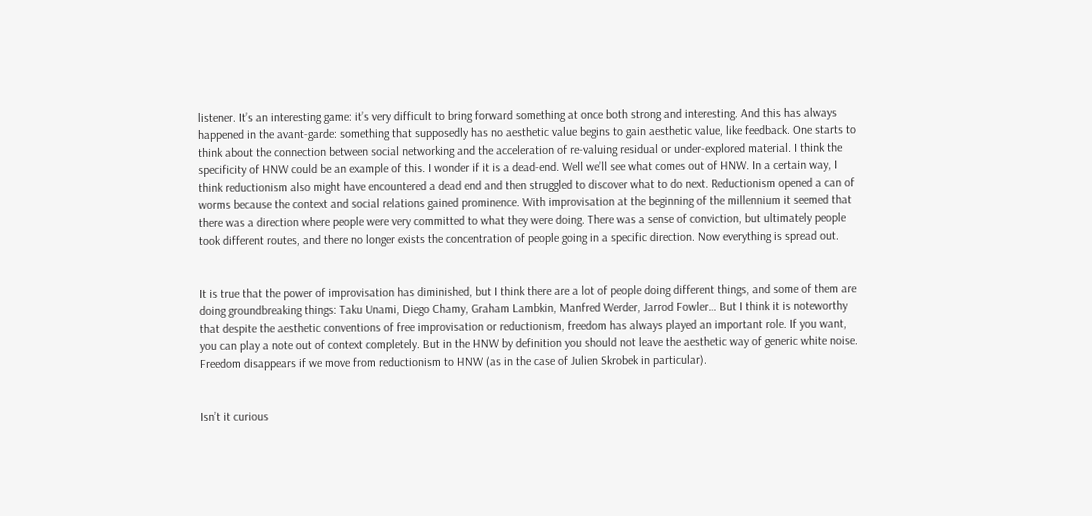listener. It’s an interesting game: it’s very difficult to bring forward something at once both strong and interesting. And this has always happened in the avant-garde: something that supposedly has no aesthetic value begins to gain aesthetic value, like feedback. One starts to think about the connection between social networking and the acceleration of re-valuing residual or under-explored material. I think the specificity of HNW could be an example of this. I wonder if it is a dead-end. Well we’ll see what comes out of HNW. In a certain way, I think reductionism also might have encountered a dead end and then struggled to discover what to do next. Reductionism opened a can of worms because the context and social relations gained prominence. With improvisation at the beginning of the millennium it seemed that there was a direction where people were very committed to what they were doing. There was a sense of conviction, but ultimately people took different routes, and there no longer exists the concentration of people going in a specific direction. Now everything is spread out.


It is true that the power of improvisation has diminished, but I think there are a lot of people doing different things, and some of them are doing groundbreaking things: Taku Unami, Diego Chamy, Graham Lambkin, Manfred Werder, Jarrod Fowler… But I think it is noteworthy that despite the aesthetic conventions of free improvisation or reductionism, freedom has always played an important role. If you want, you can play a note out of context completely. But in the HNW by definition you should not leave the aesthetic way of generic white noise. Freedom disappears if we move from reductionism to HNW (as in the case of Julien Skrobek in particular).


Isn’t it curious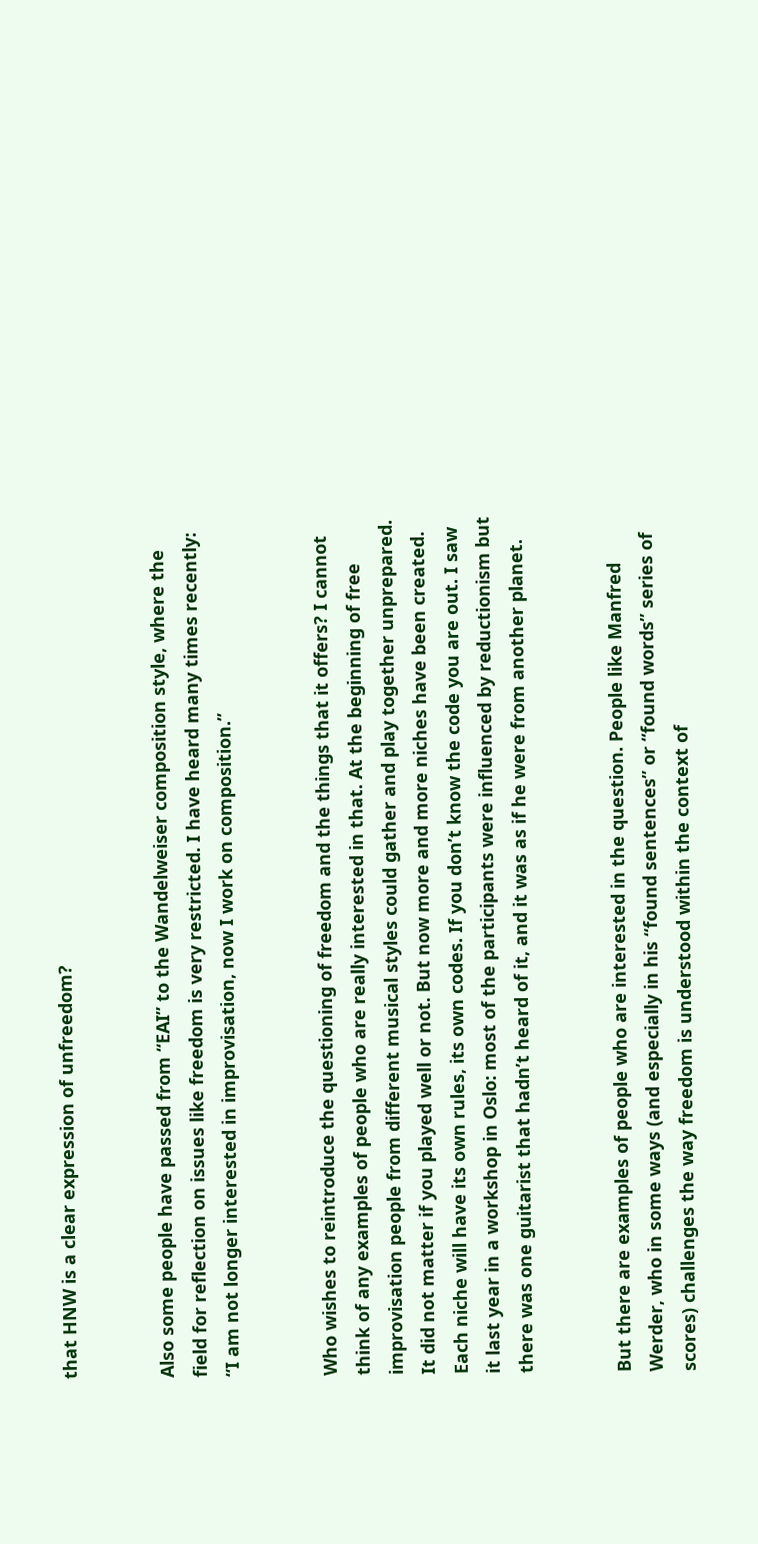that HNW is a clear expression of unfreedom?


Also some people have passed from “EAI” to the Wandelweiser composition style, where the field for reflection on issues like freedom is very restricted. I have heard many times recently: “I am not longer interested in improvisation, now I work on composition.”


Who wishes to reintroduce the questioning of freedom and the things that it offers? I cannot think of any examples of people who are really interested in that. At the beginning of free improvisation people from different musical styles could gather and play together unprepared. It did not matter if you played well or not. But now more and more niches have been created. Each niche will have its own rules, its own codes. If you don’t know the code you are out. I saw it last year in a workshop in Oslo: most of the participants were influenced by reductionism but there was one guitarist that hadn’t heard of it, and it was as if he were from another planet.


But there are examples of people who are interested in the question. People like Manfred Werder, who in some ways (and especially in his “found sentences” or “found words” series of scores) challenges the way freedom is understood within the context of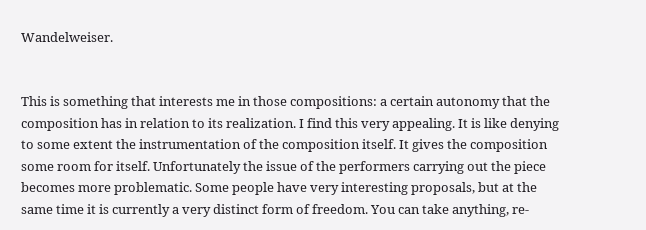Wandelweiser.


This is something that interests me in those compositions: a certain autonomy that the composition has in relation to its realization. I find this very appealing. It is like denying to some extent the instrumentation of the composition itself. It gives the composition some room for itself. Unfortunately the issue of the performers carrying out the piece becomes more problematic. Some people have very interesting proposals, but at the same time it is currently a very distinct form of freedom. You can take anything, re-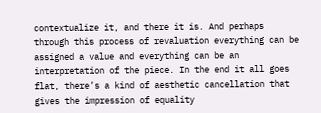contextualize it, and there it is. And perhaps through this process of revaluation everything can be assigned a value and everything can be an interpretation of the piece. In the end it all goes flat, there’s a kind of aesthetic cancellation that gives the impression of equality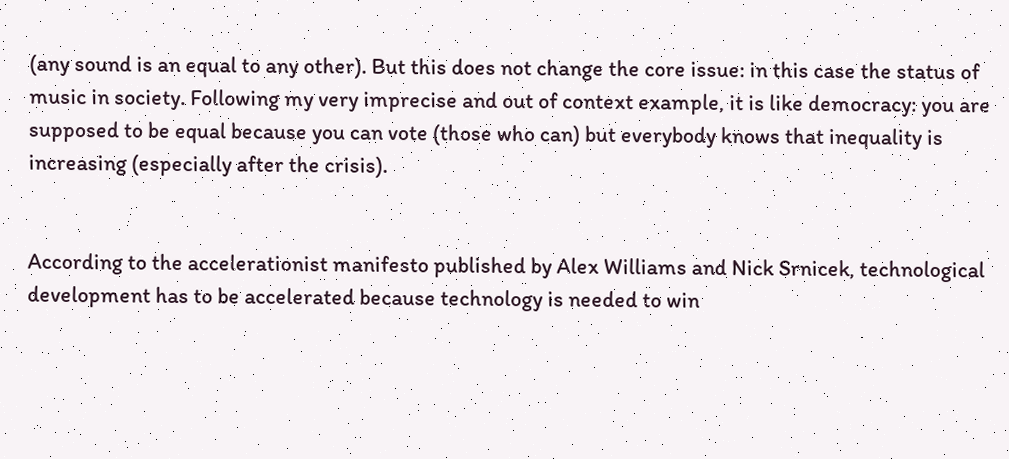(any sound is an equal to any other). But this does not change the core issue: in this case the status of music in society. Following my very imprecise and out of context example, it is like democracy: you are supposed to be equal because you can vote (those who can) but everybody knows that inequality is increasing (especially after the crisis).


According to the accelerationist manifesto published by Alex Williams and Nick Srnicek, technological development has to be accelerated because technology is needed to win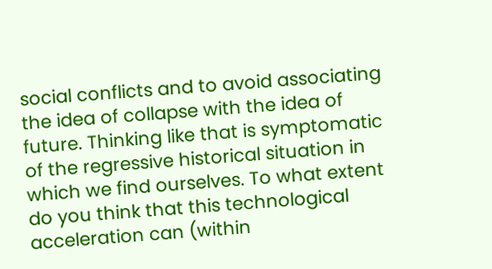social conflicts and to avoid associating the idea of collapse with the idea of future. Thinking like that is symptomatic of the regressive historical situation in which we find ourselves. To what extent do you think that this technological acceleration can (within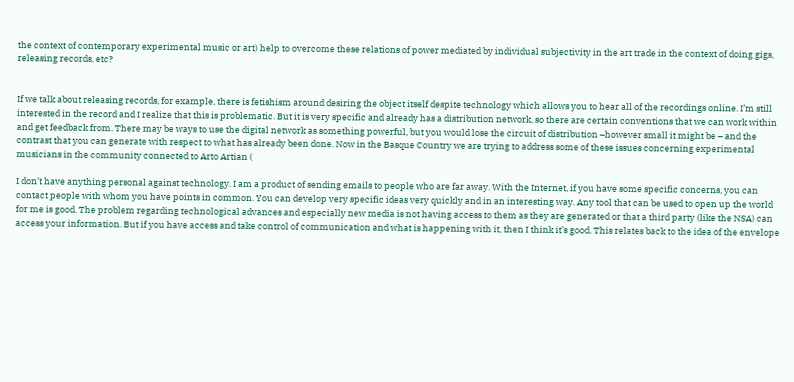the context of contemporary experimental music or art) help to overcome these relations of power mediated by individual subjectivity in the art trade in the context of doing gigs, releasing records, etc?


If we talk about releasing records, for example, there is fetishism around desiring the object itself despite technology which allows you to hear all of the recordings online. I’m still interested in the record and I realize that this is problematic. But it is very specific and already has a distribution network, so there are certain conventions that we can work within and get feedback from. There may be ways to use the digital network as something powerful, but you would lose the circuit of distribution –however small it might be – and the contrast that you can generate with respect to what has already been done. Now in the Basque Country we are trying to address some of these issues concerning experimental musicians in the community connected to Arto Artian (

I don’t have anything personal against technology. I am a product of sending emails to people who are far away. With the Internet, if you have some specific concerns, you can contact people with whom you have points in common. You can develop very specific ideas very quickly and in an interesting way. Any tool that can be used to open up the world for me is good. The problem regarding technological advances and especially new media is not having access to them as they are generated or that a third party (like the NSA) can access your information. But if you have access and take control of communication and what is happening with it, then I think it’s good. This relates back to the idea of the envelope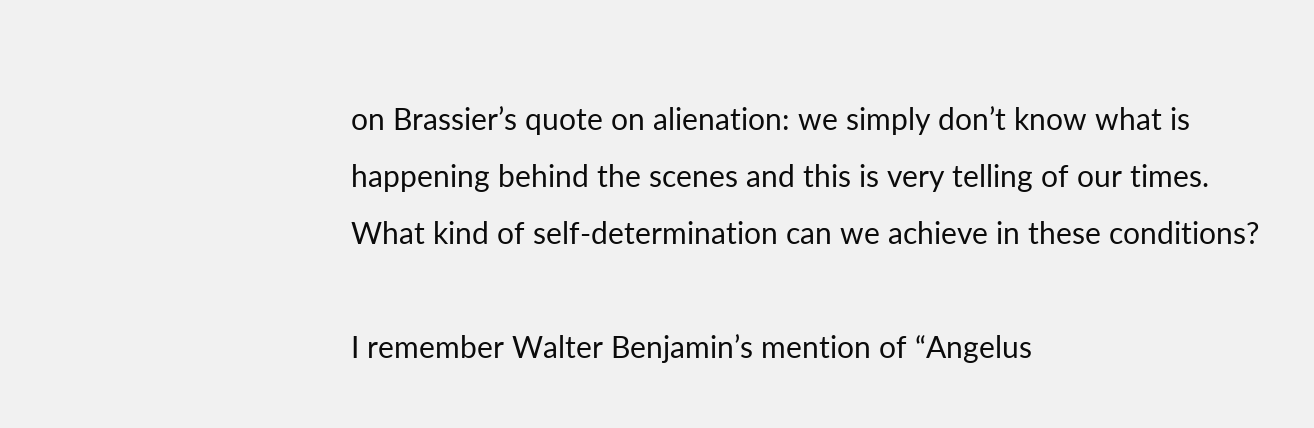on Brassier’s quote on alienation: we simply don’t know what is happening behind the scenes and this is very telling of our times. What kind of self-determination can we achieve in these conditions?

I remember Walter Benjamin’s mention of “Angelus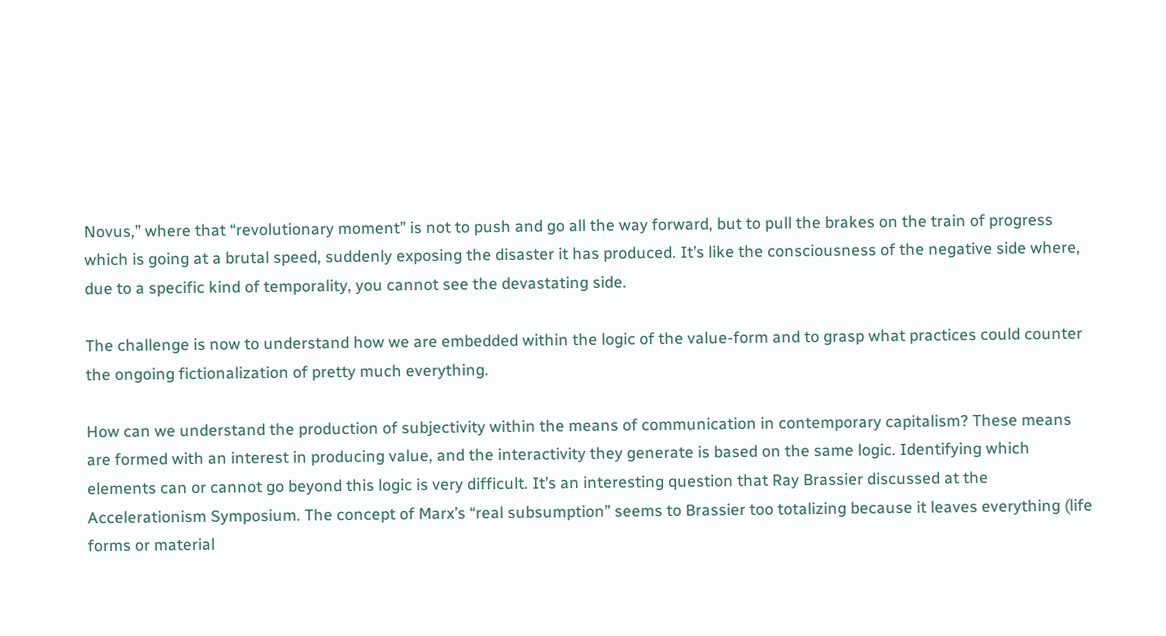Novus,” where that “revolutionary moment” is not to push and go all the way forward, but to pull the brakes on the train of progress which is going at a brutal speed, suddenly exposing the disaster it has produced. It’s like the consciousness of the negative side where, due to a specific kind of temporality, you cannot see the devastating side.

The challenge is now to understand how we are embedded within the logic of the value-form and to grasp what practices could counter the ongoing fictionalization of pretty much everything.

How can we understand the production of subjectivity within the means of communication in contemporary capitalism? These means are formed with an interest in producing value, and the interactivity they generate is based on the same logic. Identifying which elements can or cannot go beyond this logic is very difficult. It’s an interesting question that Ray Brassier discussed at the Accelerationism Symposium. The concept of Marx’s “real subsumption” seems to Brassier too totalizing because it leaves everything (life forms or material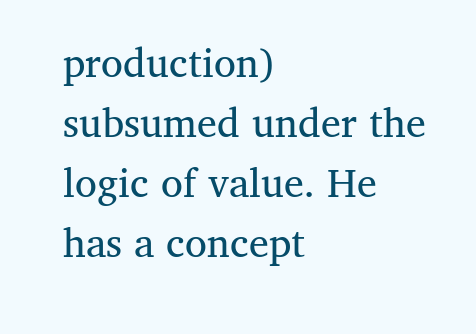production) subsumed under the logic of value. He has a concept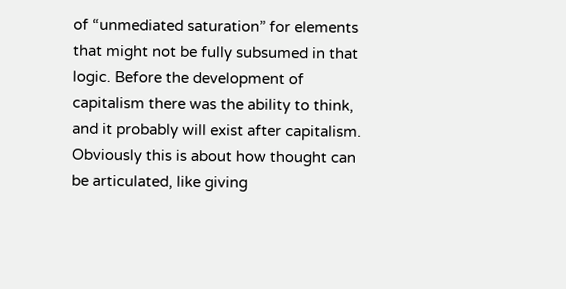of “unmediated saturation” for elements that might not be fully subsumed in that logic. Before the development of capitalism there was the ability to think, and it probably will exist after capitalism. Obviously this is about how thought can be articulated, like giving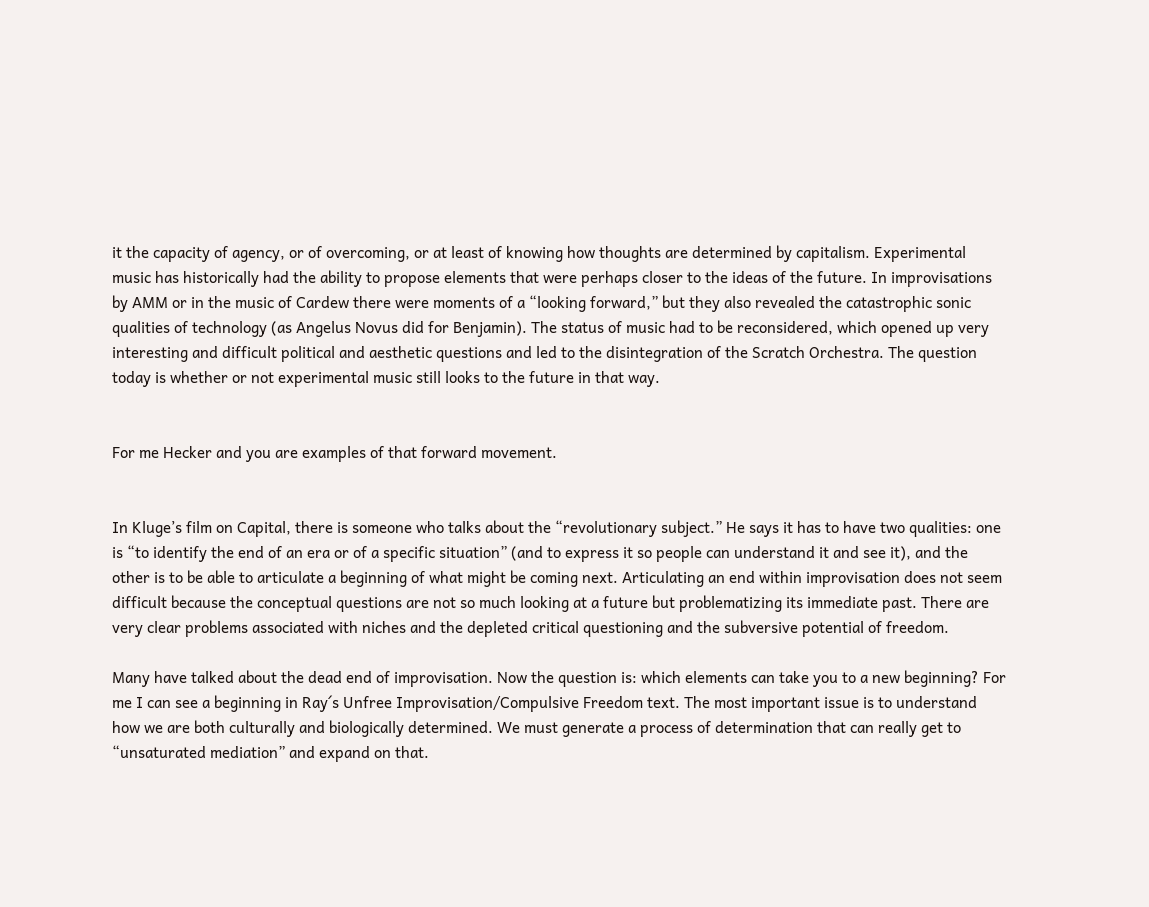it the capacity of agency, or of overcoming, or at least of knowing how thoughts are determined by capitalism. Experimental music has historically had the ability to propose elements that were perhaps closer to the ideas of the future. In improvisations by AMM or in the music of Cardew there were moments of a “looking forward,” but they also revealed the catastrophic sonic qualities of technology (as Angelus Novus did for Benjamin). The status of music had to be reconsidered, which opened up very interesting and difficult political and aesthetic questions and led to the disintegration of the Scratch Orchestra. The question today is whether or not experimental music still looks to the future in that way.


For me Hecker and you are examples of that forward movement.


In Kluge’s film on Capital, there is someone who talks about the “revolutionary subject.” He says it has to have two qualities: one is “to identify the end of an era or of a specific situation” (and to express it so people can understand it and see it), and the other is to be able to articulate a beginning of what might be coming next. Articulating an end within improvisation does not seem difficult because the conceptual questions are not so much looking at a future but problematizing its immediate past. There are very clear problems associated with niches and the depleted critical questioning and the subversive potential of freedom.

Many have talked about the dead end of improvisation. Now the question is: which elements can take you to a new beginning? For me I can see a beginning in Ray´s Unfree Improvisation/Compulsive Freedom text. The most important issue is to understand how we are both culturally and biologically determined. We must generate a process of determination that can really get to “unsaturated mediation” and expand on that.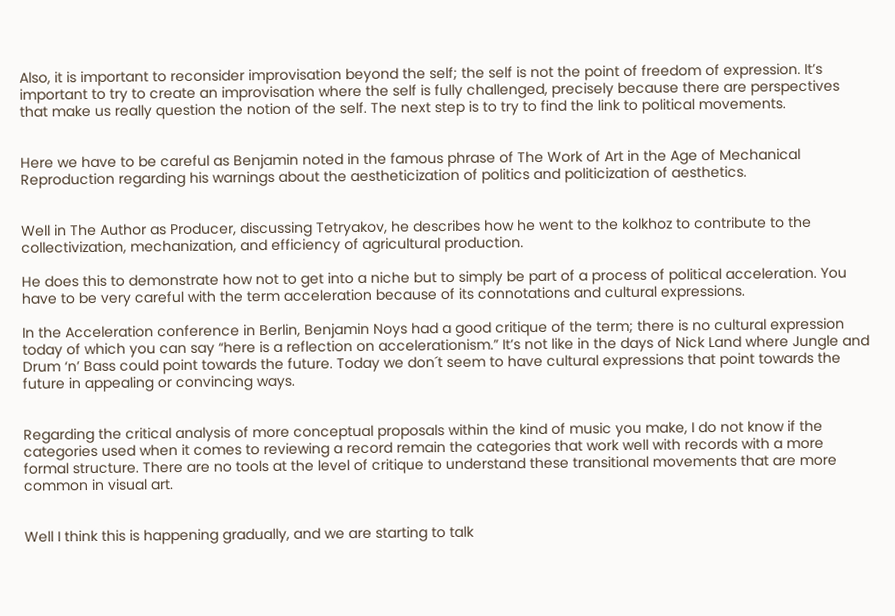Also, it is important to reconsider improvisation beyond the self; the self is not the point of freedom of expression. It’s important to try to create an improvisation where the self is fully challenged, precisely because there are perspectives that make us really question the notion of the self. The next step is to try to find the link to political movements.


Here we have to be careful as Benjamin noted in the famous phrase of The Work of Art in the Age of Mechanical Reproduction regarding his warnings about the aestheticization of politics and politicization of aesthetics.


Well in The Author as Producer, discussing Tetryakov, he describes how he went to the kolkhoz to contribute to the collectivization, mechanization, and efficiency of agricultural production.

He does this to demonstrate how not to get into a niche but to simply be part of a process of political acceleration. You have to be very careful with the term acceleration because of its connotations and cultural expressions.

In the Acceleration conference in Berlin, Benjamin Noys had a good critique of the term; there is no cultural expression today of which you can say “here is a reflection on accelerationism.” It’s not like in the days of Nick Land where Jungle and Drum ‘n’ Bass could point towards the future. Today we don´t seem to have cultural expressions that point towards the future in appealing or convincing ways.


Regarding the critical analysis of more conceptual proposals within the kind of music you make, I do not know if the categories used when it comes to reviewing a record remain the categories that work well with records with a more formal structure. There are no tools at the level of critique to understand these transitional movements that are more common in visual art.


Well I think this is happening gradually, and we are starting to talk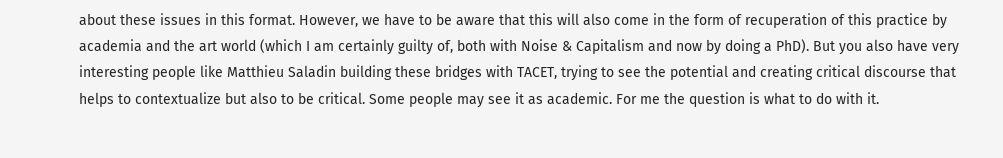about these issues in this format. However, we have to be aware that this will also come in the form of recuperation of this practice by academia and the art world (which I am certainly guilty of, both with Noise & Capitalism and now by doing a PhD). But you also have very interesting people like Matthieu Saladin building these bridges with TACET, trying to see the potential and creating critical discourse that helps to contextualize but also to be critical. Some people may see it as academic. For me the question is what to do with it.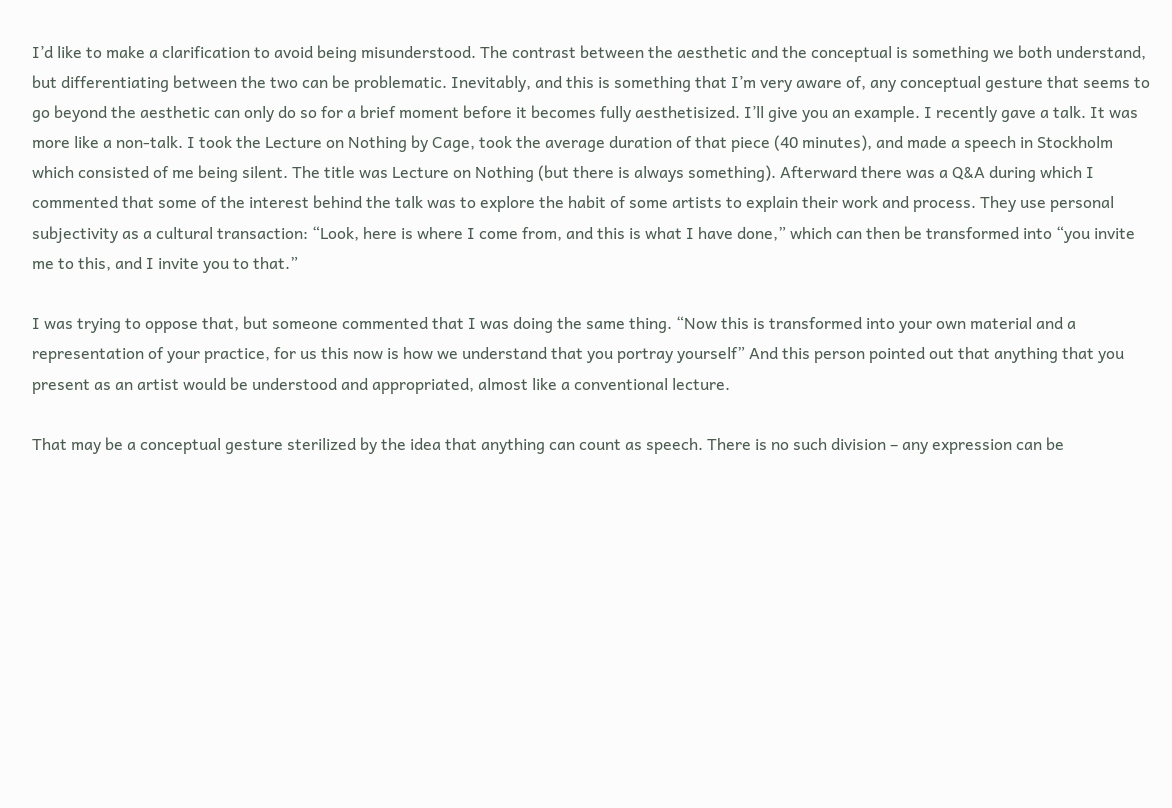I’d like to make a clarification to avoid being misunderstood. The contrast between the aesthetic and the conceptual is something we both understand, but differentiating between the two can be problematic. Inevitably, and this is something that I’m very aware of, any conceptual gesture that seems to go beyond the aesthetic can only do so for a brief moment before it becomes fully aesthetisized. I’ll give you an example. I recently gave a talk. It was more like a non-talk. I took the Lecture on Nothing by Cage, took the average duration of that piece (40 minutes), and made a speech in Stockholm which consisted of me being silent. The title was Lecture on Nothing (but there is always something). Afterward there was a Q&A during which I commented that some of the interest behind the talk was to explore the habit of some artists to explain their work and process. They use personal subjectivity as a cultural transaction: “Look, here is where I come from, and this is what I have done,” which can then be transformed into “you invite me to this, and I invite you to that.”

I was trying to oppose that, but someone commented that I was doing the same thing. “Now this is transformed into your own material and a representation of your practice, for us this now is how we understand that you portray yourself” And this person pointed out that anything that you present as an artist would be understood and appropriated, almost like a conventional lecture.

That may be a conceptual gesture sterilized by the idea that anything can count as speech. There is no such division – any expression can be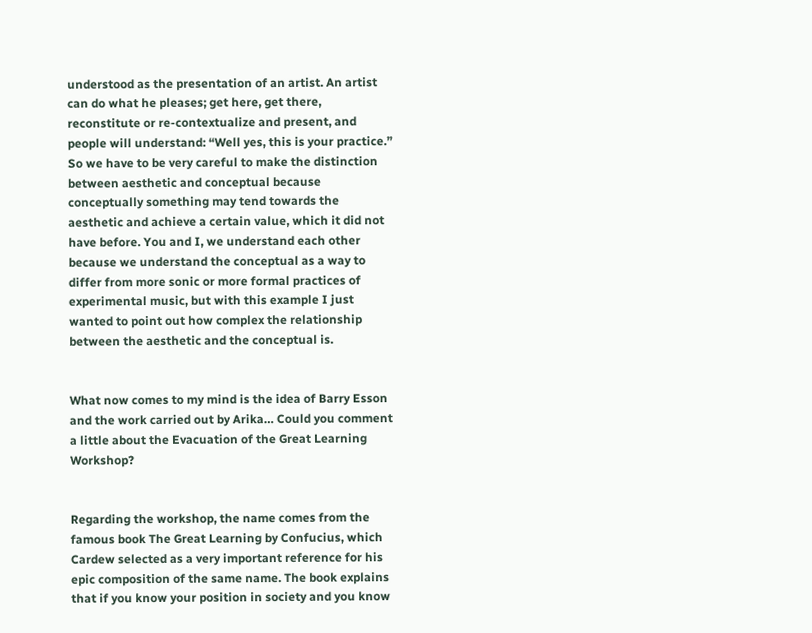understood as the presentation of an artist. An artist can do what he pleases; get here, get there, reconstitute or re-contextualize and present, and people will understand: “Well yes, this is your practice.” So we have to be very careful to make the distinction between aesthetic and conceptual because conceptually something may tend towards the aesthetic and achieve a certain value, which it did not have before. You and I, we understand each other because we understand the conceptual as a way to differ from more sonic or more formal practices of experimental music, but with this example I just wanted to point out how complex the relationship between the aesthetic and the conceptual is.


What now comes to my mind is the idea of Barry Esson and the work carried out by Arika… Could you comment a little about the Evacuation of the Great Learning Workshop?


Regarding the workshop, the name comes from the famous book The Great Learning by Confucius, which Cardew selected as a very important reference for his epic composition of the same name. The book explains that if you know your position in society and you know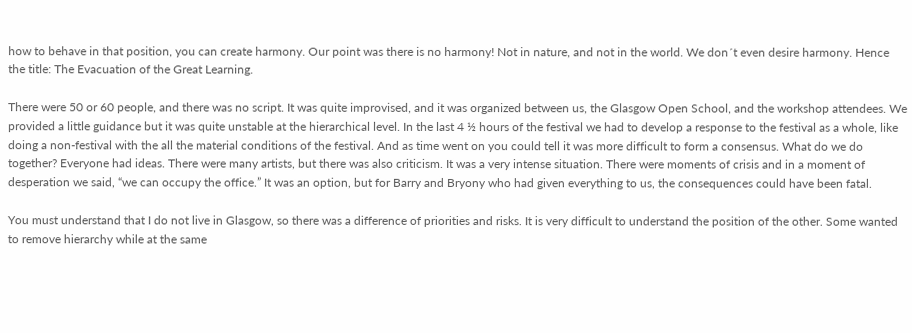how to behave in that position, you can create harmony. Our point was there is no harmony! Not in nature, and not in the world. We don´t even desire harmony. Hence the title: The Evacuation of the Great Learning.

There were 50 or 60 people, and there was no script. It was quite improvised, and it was organized between us, the Glasgow Open School, and the workshop attendees. We provided a little guidance but it was quite unstable at the hierarchical level. In the last 4 ½ hours of the festival we had to develop a response to the festival as a whole, like doing a non-festival with the all the material conditions of the festival. And as time went on you could tell it was more difficult to form a consensus. What do we do together? Everyone had ideas. There were many artists, but there was also criticism. It was a very intense situation. There were moments of crisis and in a moment of desperation we said, “we can occupy the office.” It was an option, but for Barry and Bryony who had given everything to us, the consequences could have been fatal.

You must understand that I do not live in Glasgow, so there was a difference of priorities and risks. It is very difficult to understand the position of the other. Some wanted to remove hierarchy while at the same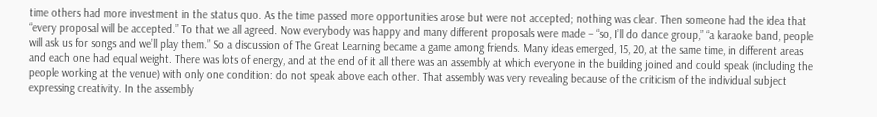time others had more investment in the status quo. As the time passed more opportunities arose but were not accepted; nothing was clear. Then someone had the idea that “every proposal will be accepted.” To that we all agreed. Now everybody was happy and many different proposals were made – “so, I’ll do dance group,” “a karaoke band, people will ask us for songs and we’ll play them.” So a discussion of The Great Learning became a game among friends. Many ideas emerged, 15, 20, at the same time, in different areas and each one had equal weight. There was lots of energy, and at the end of it all there was an assembly at which everyone in the building joined and could speak (including the people working at the venue) with only one condition: do not speak above each other. That assembly was very revealing because of the criticism of the individual subject expressing creativity. In the assembly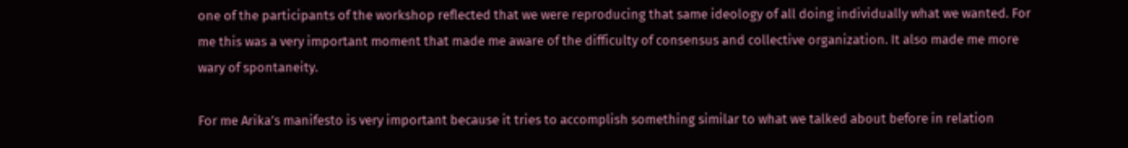one of the participants of the workshop reflected that we were reproducing that same ideology of all doing individually what we wanted. For me this was a very important moment that made me aware of the difficulty of consensus and collective organization. It also made me more wary of spontaneity.

For me Arika’s manifesto is very important because it tries to accomplish something similar to what we talked about before in relation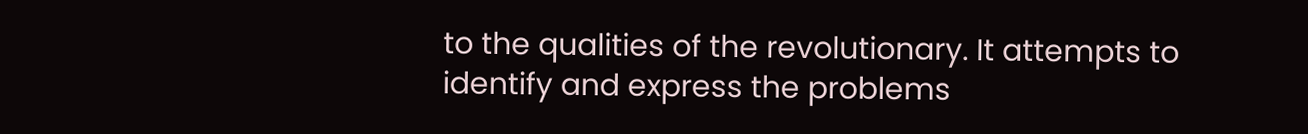to the qualities of the revolutionary. It attempts to identify and express the problems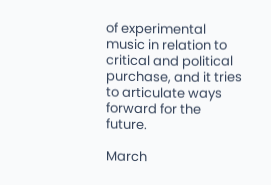of experimental music in relation to critical and political purchase, and it tries to articulate ways forward for the future.

March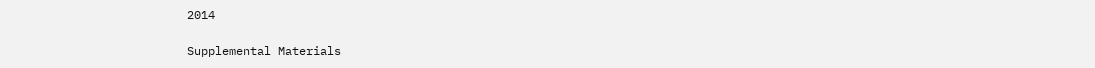2014

Supplemental Materials